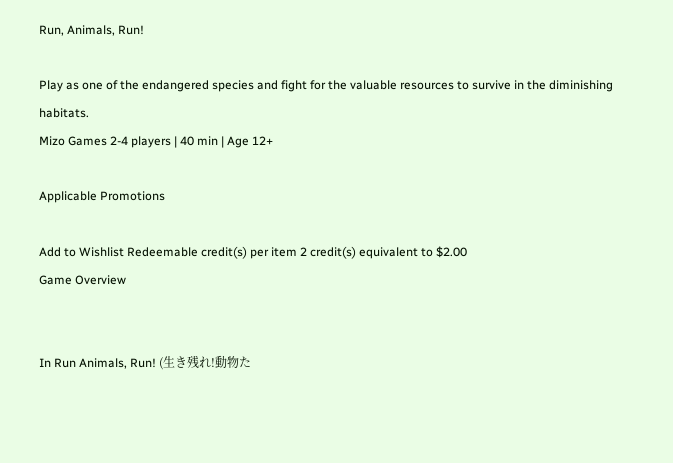Run, Animals, Run!

Play as one of the endangered species and fight for the valuable resources to survive in the diminishing habitats.
Mizo Games 2-4 players | 40 min | Age 12+

Applicable Promotions

Add to Wishlist Redeemable credit(s) per item 2 credit(s) equivalent to $2.00
Game Overview


In Run Animals, Run! (生き残れ!動物た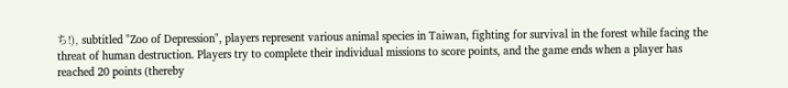ち!), subtitled "Zoo of Depression", players represent various animal species in Taiwan, fighting for survival in the forest while facing the threat of human destruction. Players try to complete their individual missions to score points, and the game ends when a player has reached 20 points (thereby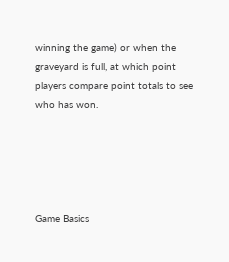winning the game) or when the graveyard is full, at which point players compare point totals to see who has won.





Game Basics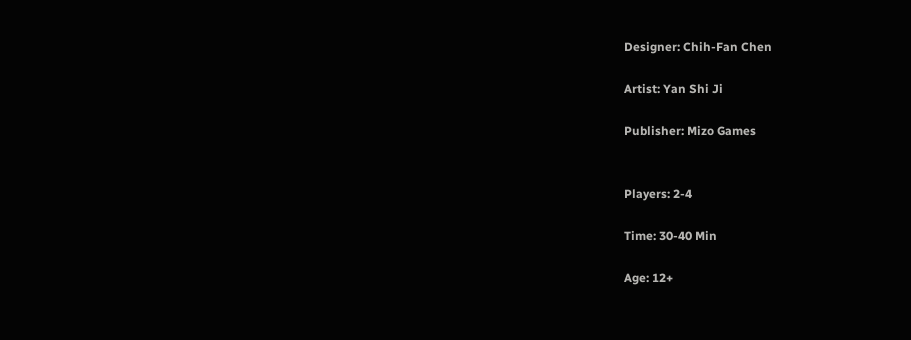Designer: Chih-Fan Chen

Artist: Yan Shi Ji

Publisher: Mizo Games


Players: 2-4

Time: 30-40 Min

Age: 12+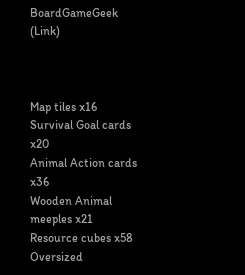BoardGameGeek (Link)



Map tiles x16
Survival Goal cards x20
Animal Action cards x36
Wooden Animal meeples x21
Resource cubes x58
Oversized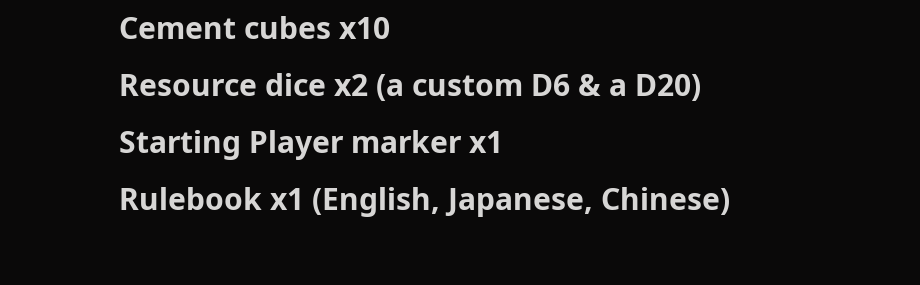Cement cubes x10
Resource dice x2 (a custom D6 & a D20)
Starting Player marker x1
Rulebook x1 (English, Japanese, Chinese)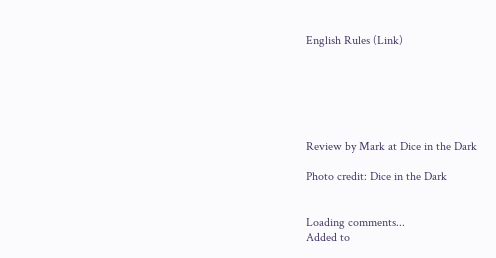English Rules (Link)






Review by Mark at Dice in the Dark

Photo credit: Dice in the Dark


Loading comments...
Added to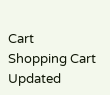Cart
Shopping Cart Updated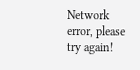Network error, please try again!